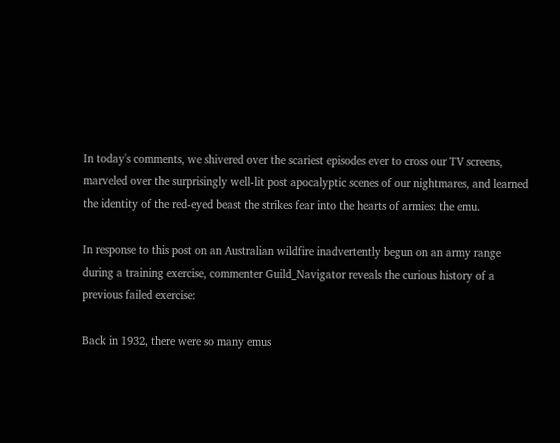In today's comments, we shivered over the scariest episodes ever to cross our TV screens, marveled over the surprisingly well-lit post apocalyptic scenes of our nightmares, and learned the identity of the red-eyed beast the strikes fear into the hearts of armies: the emu.

In response to this post on an Australian wildfire inadvertently begun on an army range during a training exercise, commenter Guild_Navigator reveals the curious history of a previous failed exercise:

Back in 1932, there were so many emus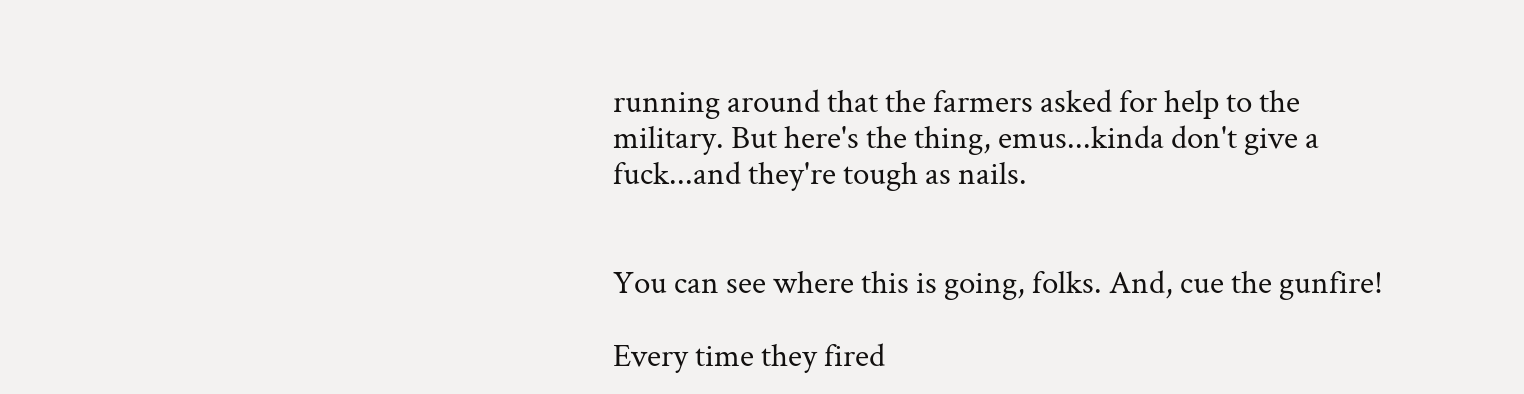running around that the farmers asked for help to the military. But here's the thing, emus...kinda don't give a fuck...and they're tough as nails.


You can see where this is going, folks. And, cue the gunfire!

Every time they fired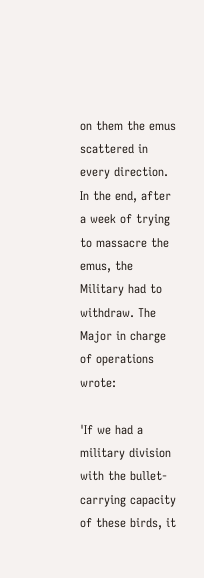on them the emus scattered in every direction. In the end, after a week of trying to massacre the emus, the Military had to withdraw. The Major in charge of operations wrote:

'If we had a military division with the bullet-carrying capacity of these birds, it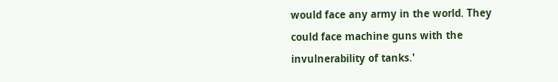would face any army in the world. They could face machine guns with the invulnerability of tanks.'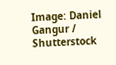Image: Daniel Gangur / Shutterstock